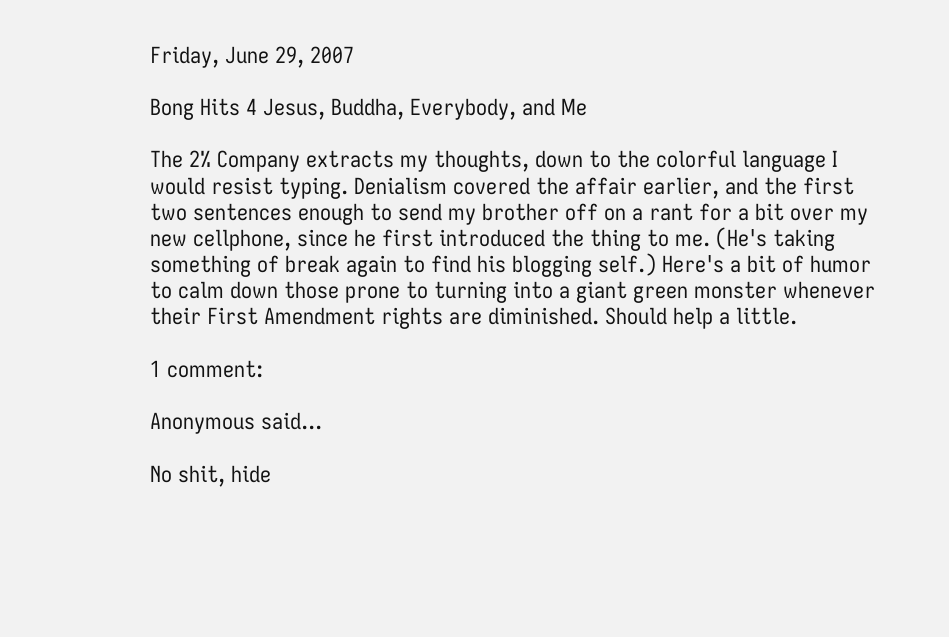Friday, June 29, 2007

Bong Hits 4 Jesus, Buddha, Everybody, and Me

The 2% Company extracts my thoughts, down to the colorful language I would resist typing. Denialism covered the affair earlier, and the first two sentences enough to send my brother off on a rant for a bit over my new cellphone, since he first introduced the thing to me. (He's taking something of break again to find his blogging self.) Here's a bit of humor to calm down those prone to turning into a giant green monster whenever their First Amendment rights are diminished. Should help a little.

1 comment:

Anonymous said...

No shit, hide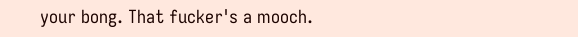your bong. That fucker's a mooch.